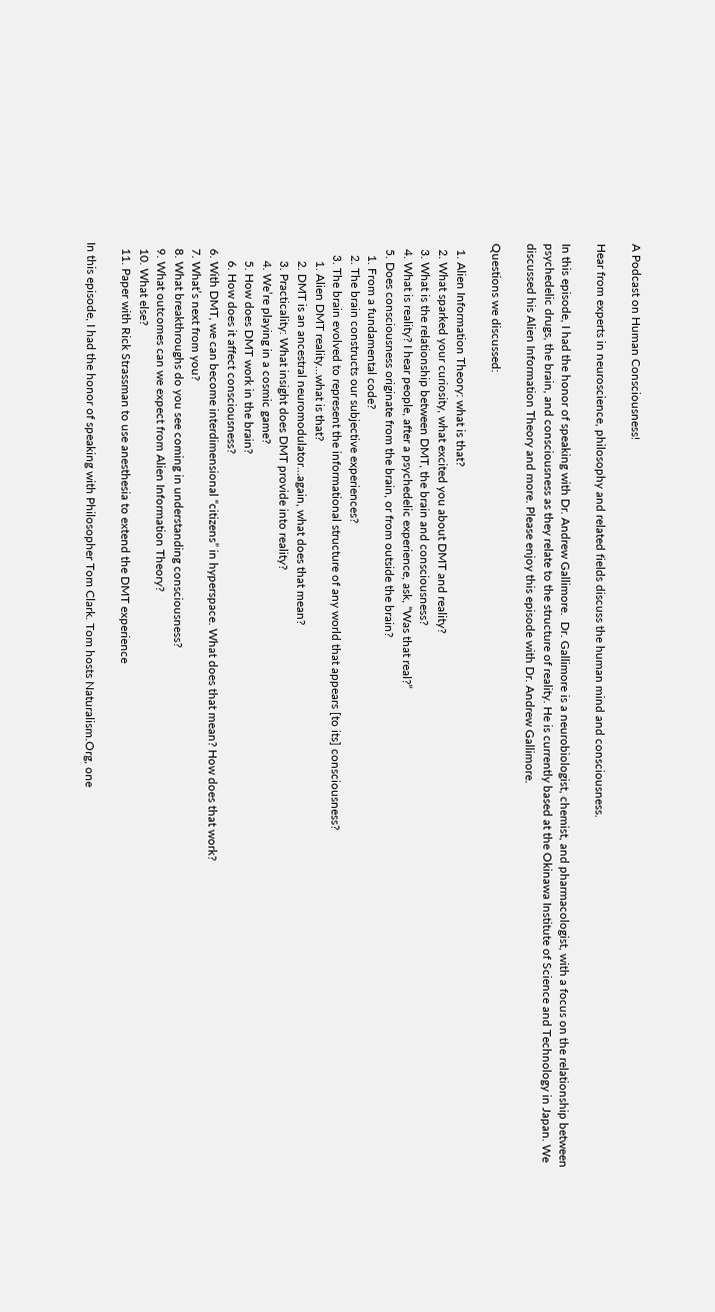A Podcast on Human Consciousness!

Hear from experts in neuroscience, philosophy and related fields discuss the human mind and consciousness.

In this episode, I had the honor of speaking with Dr. Andrew Gallimore.  Dr. Gallimore is a neurobiologist, chemist, and pharmacologist, with a focus on the relationship between psychedelic drugs, the brain, and consciousness as they relate to the structure of reality. He is currently based at the Okinawa Institute of Science and Technology in Japan. We discussed his Alien Information Theory and more. Please enjoy this episode with Dr. Andrew Gallimore.

Questions we discussed:

  1. Alien Information Theory: what is that?
  2. What sparked your curiosity, what excited you about DMT and reality?
  3. What is the relationship between DMT, the brain and consciousness?
  4. What is reality? I hear people, after a psychedelic experience, ask, “Was that real?”
  5. Does consciousness originate from the brain, or from outside the brain?
    1. From a fundamental code?
    2. The brain constructs our subjective experiences?
    3. The brain evolved to represent the informational structure of any world that appears [to its] consciousness?
      1. Alien DMT reality…what is that?
      2. DMT is an ancestral neuromodulator…again, what does that mean?
      3. Practicality: What insight does DMT provide into reality?
      4. We’re playing in a cosmic game?
      5. How does DMT work in the brain?
      6. How does it affect consciousness?
  6. With DMT, we can become interdimensional “citizens” in hyperspace. What does that mean? How does that work?
  7. What’s next from you?
  8. What breakthroughs do you see coming in understanding consciousness?
  9. What outcomes can we expect from Alien Information Theory?
  10. What else?
  11. Paper with Rick Strassman to use anesthesia to extend the DMT experience

In this episode, I had the honor of speaking with Philosopher Tom Clark. Tom hosts Naturalism.Org, one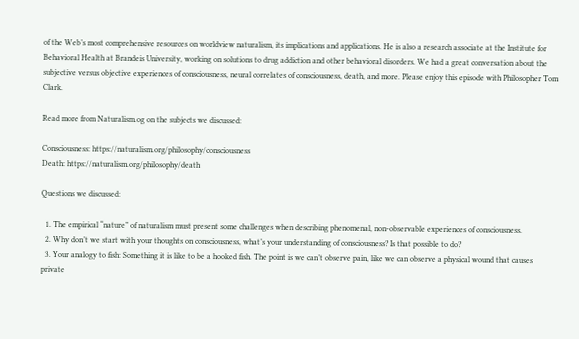of the Web’s most comprehensive resources on worldview naturalism, its implications and applications. He is also a research associate at the Institute for Behavioral Health at Brandeis University, working on solutions to drug addiction and other behavioral disorders. We had a great conversation about the subjective versus objective experiences of consciousness, neural correlates of consciousness, death, and more. Please enjoy this episode with Philosopher Tom Clark.

Read more from Naturalism.og on the subjects we discussed:

Consciousness: https://naturalism.org/philosophy/consciousness
Death: https://naturalism.org/philosophy/death

Questions we discussed:

  1. The empirical “nature” of naturalism must present some challenges when describing phenomenal, non-observable experiences of consciousness.
  2. Why don’t we start with your thoughts on consciousness, what’s your understanding of consciousness? Is that possible to do?
  3. Your analogy to fish: Something it is like to be a hooked fish. The point is we can’t observe pain, like we can observe a physical wound that causes private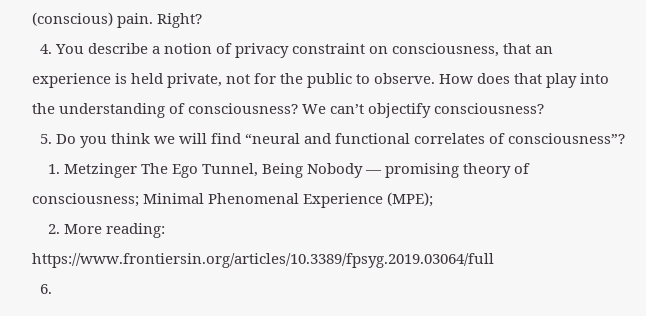(conscious) pain. Right?
  4. You describe a notion of privacy constraint on consciousness, that an experience is held private, not for the public to observe. How does that play into the understanding of consciousness? We can’t objectify consciousness?
  5. Do you think we will find “neural and functional correlates of consciousness”?
    1. Metzinger The Ego Tunnel, Being Nobody — promising theory of consciousness; Minimal Phenomenal Experience (MPE);
    2. More reading: https://www.frontiersin.org/articles/10.3389/fpsyg.2019.03064/full
  6.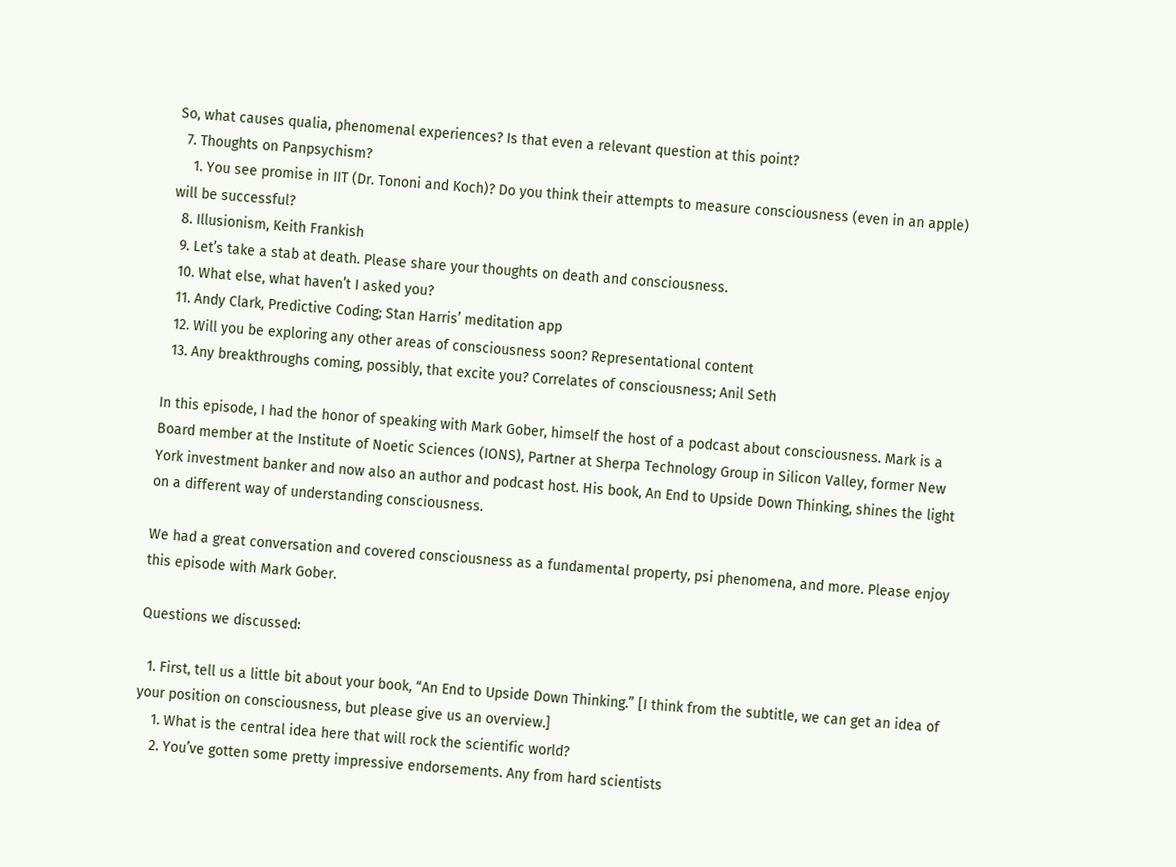So, what causes qualia, phenomenal experiences? Is that even a relevant question at this point?
  7. Thoughts on Panpsychism?
    1. You see promise in IIT (Dr. Tononi and Koch)? Do you think their attempts to measure consciousness (even in an apple) will be successful?
  8. Illusionism, Keith Frankish
  9. Let’s take a stab at death. Please share your thoughts on death and consciousness.
  10. What else, what haven’t I asked you?
  11. Andy Clark, Predictive Coding; Stan Harris’ meditation app
  12. Will you be exploring any other areas of consciousness soon? Representational content
  13. Any breakthroughs coming, possibly, that excite you? Correlates of consciousness; Anil Seth

In this episode, I had the honor of speaking with Mark Gober, himself the host of a podcast about consciousness. Mark is a Board member at the Institute of Noetic Sciences (IONS), Partner at Sherpa Technology Group in Silicon Valley, former New York investment banker and now also an author and podcast host. His book, An End to Upside Down Thinking, shines the light on a different way of understanding consciousness.

We had a great conversation and covered consciousness as a fundamental property, psi phenomena, and more. Please enjoy this episode with Mark Gober.

Questions we discussed:

  1. First, tell us a little bit about your book, “An End to Upside Down Thinking.” [I think from the subtitle, we can get an idea of your position on consciousness, but please give us an overview.]
    1. What is the central idea here that will rock the scientific world?
    2. You’ve gotten some pretty impressive endorsements. Any from hard scientists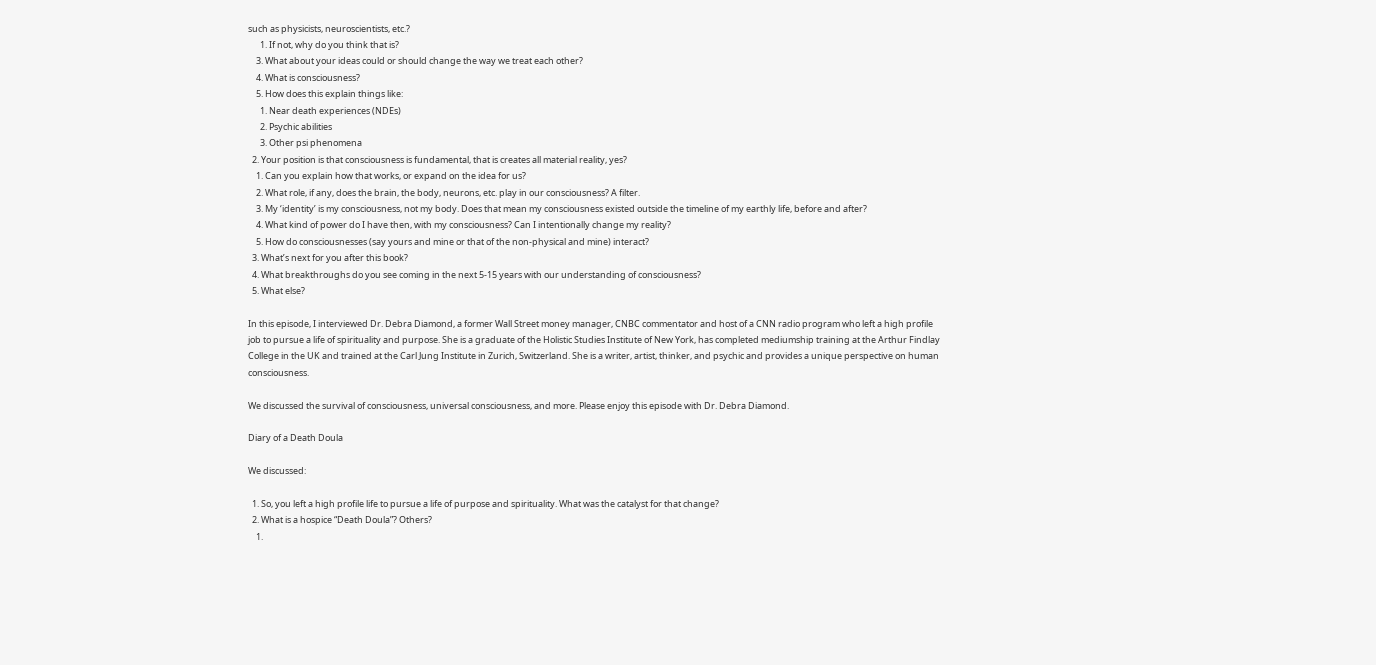such as physicists, neuroscientists, etc.?
      1. If not, why do you think that is?
    3. What about your ideas could or should change the way we treat each other?
    4. What is consciousness?
    5. How does this explain things like:
      1. Near death experiences (NDEs)
      2. Psychic abilities
      3. Other psi phenomena
  2. Your position is that consciousness is fundamental, that is creates all material reality, yes?
    1. Can you explain how that works, or expand on the idea for us?
    2. What role, if any, does the brain, the body, neurons, etc. play in our consciousness? A filter.
    3. My ‘identity’ is my consciousness, not my body. Does that mean my consciousness existed outside the timeline of my earthly life, before and after?
    4. What kind of power do I have then, with my consciousness? Can I intentionally change my reality?
    5. How do consciousnesses (say yours and mine or that of the non-physical and mine) interact?
  3. What’s next for you after this book?
  4. What breakthroughs do you see coming in the next 5-15 years with our understanding of consciousness?
  5. What else?

In this episode, I interviewed Dr. Debra Diamond, a former Wall Street money manager, CNBC commentator and host of a CNN radio program who left a high profile job to pursue a life of spirituality and purpose. She is a graduate of the Holistic Studies Institute of New York, has completed mediumship training at the Arthur Findlay College in the UK and trained at the Carl Jung Institute in Zurich, Switzerland. She is a writer, artist, thinker, and psychic and provides a unique perspective on human consciousness.

We discussed the survival of consciousness, universal consciousness, and more. Please enjoy this episode with Dr. Debra Diamond.

Diary of a Death Doula

We discussed:

  1. So, you left a high profile life to pursue a life of purpose and spirituality. What was the catalyst for that change?
  2. What is a hospice “Death Doula”? Others?
    1.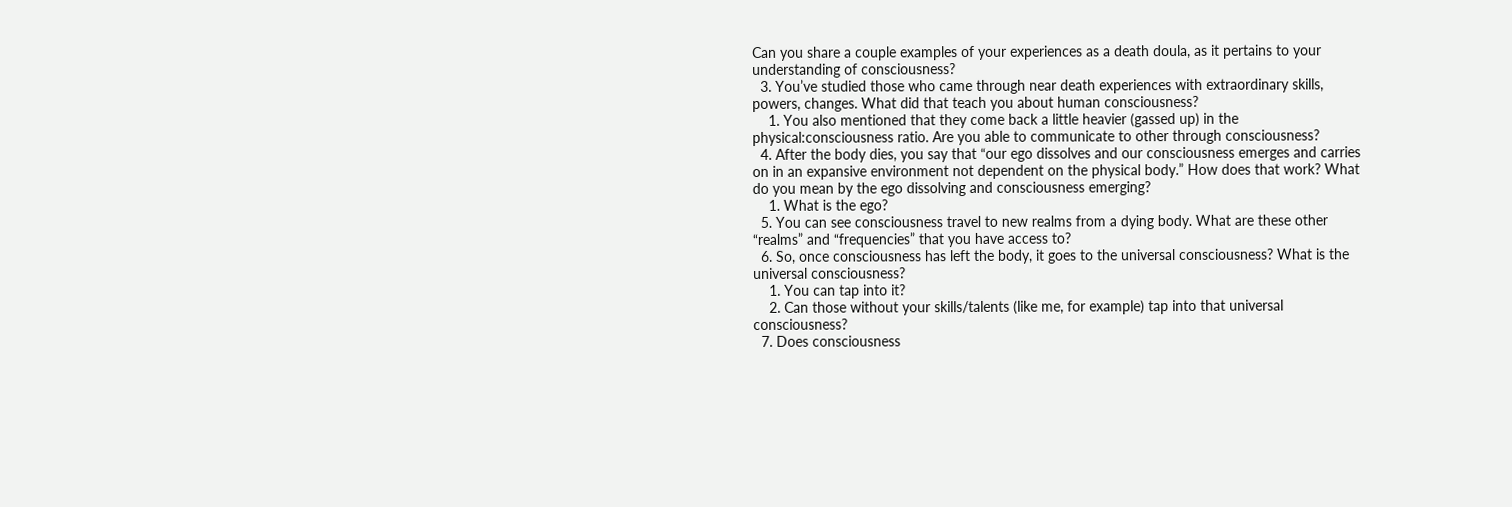Can you share a couple examples of your experiences as a death doula, as it pertains to your understanding of consciousness?
  3. You’ve studied those who came through near death experiences with extraordinary skills, powers, changes. What did that teach you about human consciousness?
    1. You also mentioned that they come back a little heavier (gassed up) in the physical:consciousness ratio. Are you able to communicate to other through consciousness?
  4. After the body dies, you say that “our ego dissolves and our consciousness emerges and carries on in an expansive environment not dependent on the physical body.” How does that work? What do you mean by the ego dissolving and consciousness emerging?
    1. What is the ego?
  5. You can see consciousness travel to new realms from a dying body. What are these other “realms” and “frequencies” that you have access to?
  6. So, once consciousness has left the body, it goes to the universal consciousness? What is the universal consciousness?
    1. You can tap into it?
    2. Can those without your skills/talents (like me, for example) tap into that universal consciousness?
  7. Does consciousness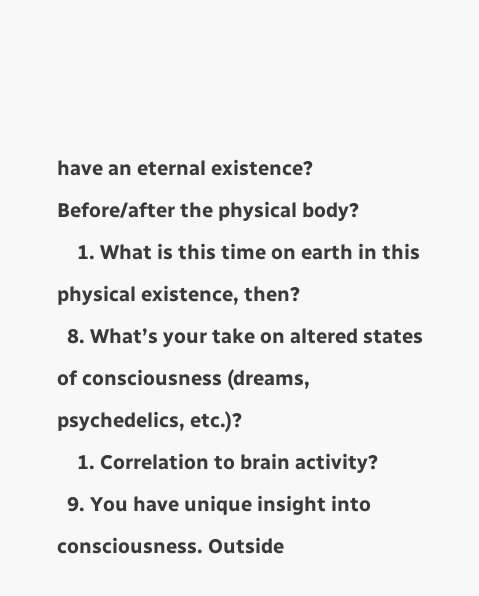have an eternal existence? Before/after the physical body?
    1. What is this time on earth in this physical existence, then?
  8. What’s your take on altered states of consciousness (dreams, psychedelics, etc.)?
    1. Correlation to brain activity?
  9. You have unique insight into consciousness. Outside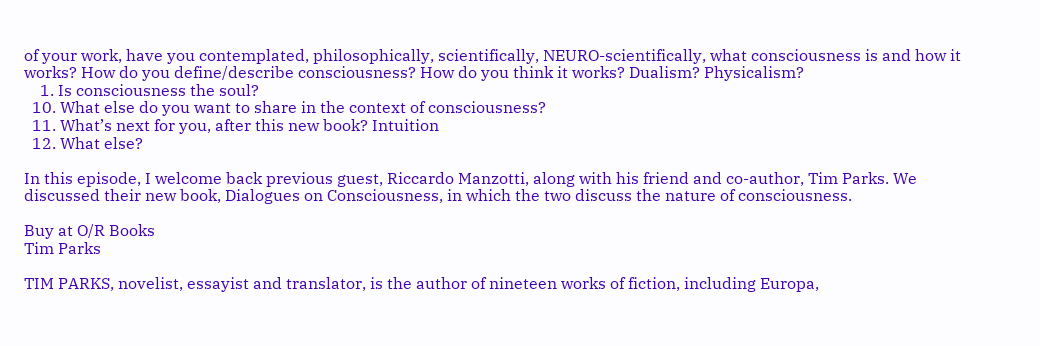of your work, have you contemplated, philosophically, scientifically, NEURO-scientifically, what consciousness is and how it works? How do you define/describe consciousness? How do you think it works? Dualism? Physicalism?
    1. Is consciousness the soul?
  10. What else do you want to share in the context of consciousness?
  11. What’s next for you, after this new book? Intuition
  12. What else?

In this episode, I welcome back previous guest, Riccardo Manzotti, along with his friend and co-author, Tim Parks. We discussed their new book, Dialogues on Consciousness, in which the two discuss the nature of consciousness.

Buy at O/R Books
Tim Parks

TIM PARKS, novelist, essayist and translator, is the author of nineteen works of fiction, including Europa,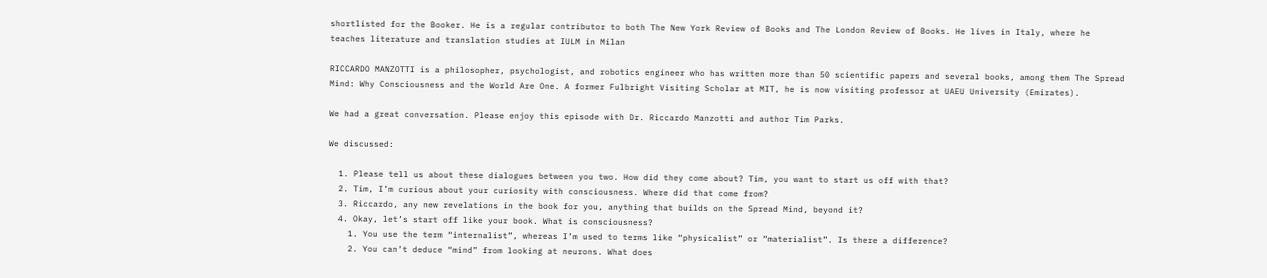shortlisted for the Booker. He is a regular contributor to both The New York Review of Books and The London Review of Books. He lives in Italy, where he teaches literature and translation studies at IULM in Milan

RICCARDO MANZOTTI is a philosopher, psychologist, and robotics engineer who has written more than 50 scientific papers and several books, among them The Spread Mind: Why Consciousness and the World Are One. A former Fulbright Visiting Scholar at MIT, he is now visiting professor at UAEU University (Emirates).

We had a great conversation. Please enjoy this episode with Dr. Riccardo Manzotti and author Tim Parks.

We discussed:

  1. Please tell us about these dialogues between you two. How did they come about? Tim, you want to start us off with that?
  2. Tim, I’m curious about your curiosity with consciousness. Where did that come from?
  3. Riccardo, any new revelations in the book for you, anything that builds on the Spread Mind, beyond it?
  4. Okay, let’s start off like your book. What is consciousness?
    1. You use the term “internalist”, whereas I’m used to terms like “physicalist” or “materialist”. Is there a difference?
    2. You can’t deduce “mind” from looking at neurons. What does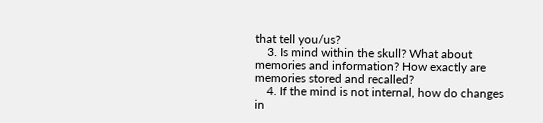that tell you/us?
    3. Is mind within the skull? What about memories and information? How exactly are memories stored and recalled?
    4. If the mind is not internal, how do changes in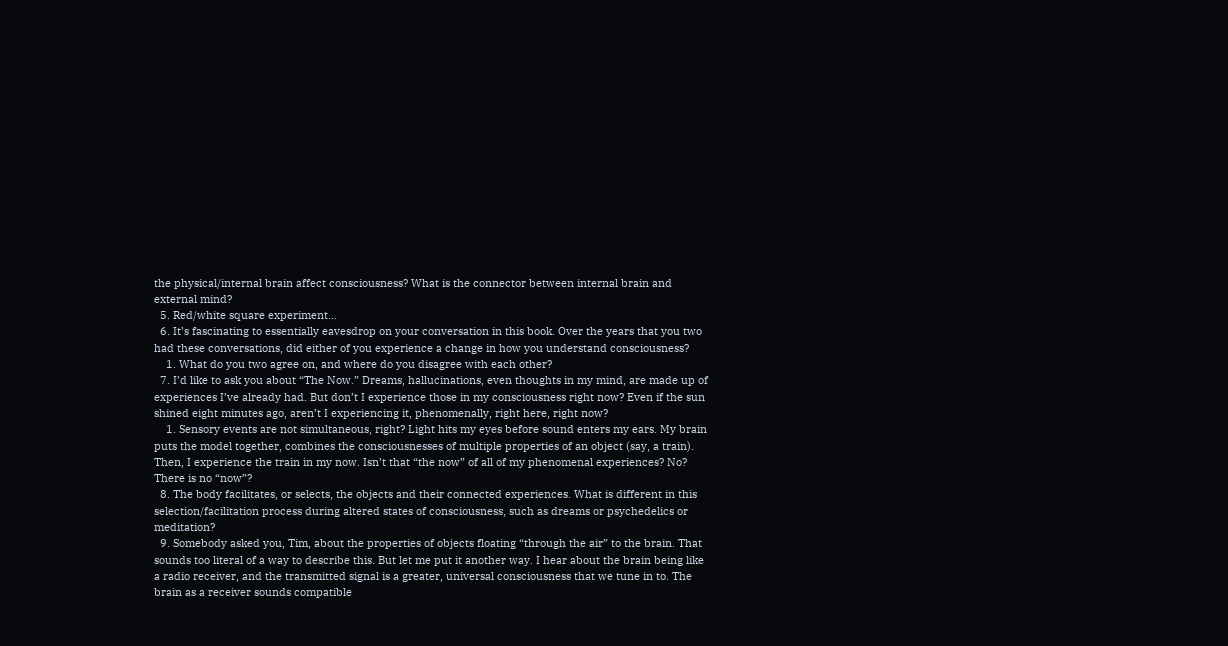the physical/internal brain affect consciousness? What is the connector between internal brain and external mind?
  5. Red/white square experiment…
  6. It’s fascinating to essentially eavesdrop on your conversation in this book. Over the years that you two had these conversations, did either of you experience a change in how you understand consciousness?
    1. What do you two agree on, and where do you disagree with each other?
  7. I’d like to ask you about “The Now.” Dreams, hallucinations, even thoughts in my mind, are made up of experiences I’ve already had. But don’t I experience those in my consciousness right now? Even if the sun shined eight minutes ago, aren’t I experiencing it, phenomenally, right here, right now?
    1. Sensory events are not simultaneous, right? Light hits my eyes before sound enters my ears. My brain puts the model together, combines the consciousnesses of multiple properties of an object (say, a train). Then, I experience the train in my now. Isn’t that “the now” of all of my phenomenal experiences? No? There is no “now”?
  8. The body facilitates, or selects, the objects and their connected experiences. What is different in this selection/facilitation process during altered states of consciousness, such as dreams or psychedelics or meditation?
  9. Somebody asked you, Tim, about the properties of objects floating “through the air” to the brain. That sounds too literal of a way to describe this. But let me put it another way. I hear about the brain being like a radio receiver, and the transmitted signal is a greater, universal consciousness that we tune in to. The brain as a receiver sounds compatible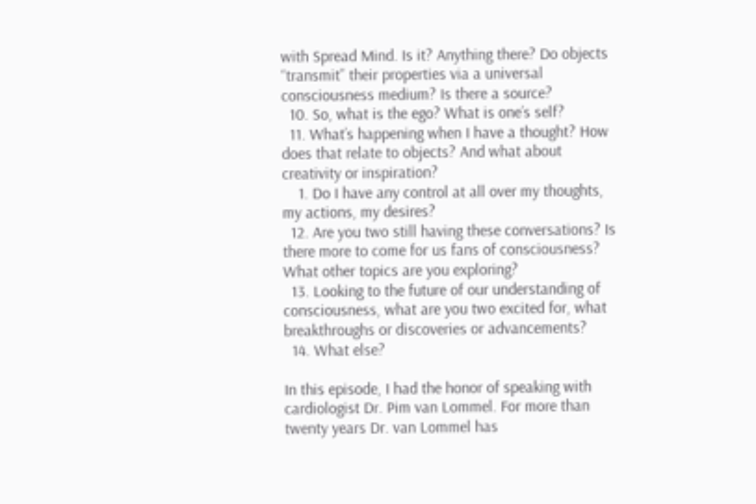with Spread Mind. Is it? Anything there? Do objects “transmit” their properties via a universal consciousness medium? Is there a source?
  10. So, what is the ego? What is one’s self?
  11. What’s happening when I have a thought? How does that relate to objects? And what about creativity or inspiration?
    1. Do I have any control at all over my thoughts, my actions, my desires?
  12. Are you two still having these conversations? Is there more to come for us fans of consciousness? What other topics are you exploring?
  13. Looking to the future of our understanding of consciousness, what are you two excited for, what breakthroughs or discoveries or advancements?
  14. What else?

In this episode, I had the honor of speaking with cardiologist Dr. Pim van Lommel. For more than twenty years Dr. van Lommel has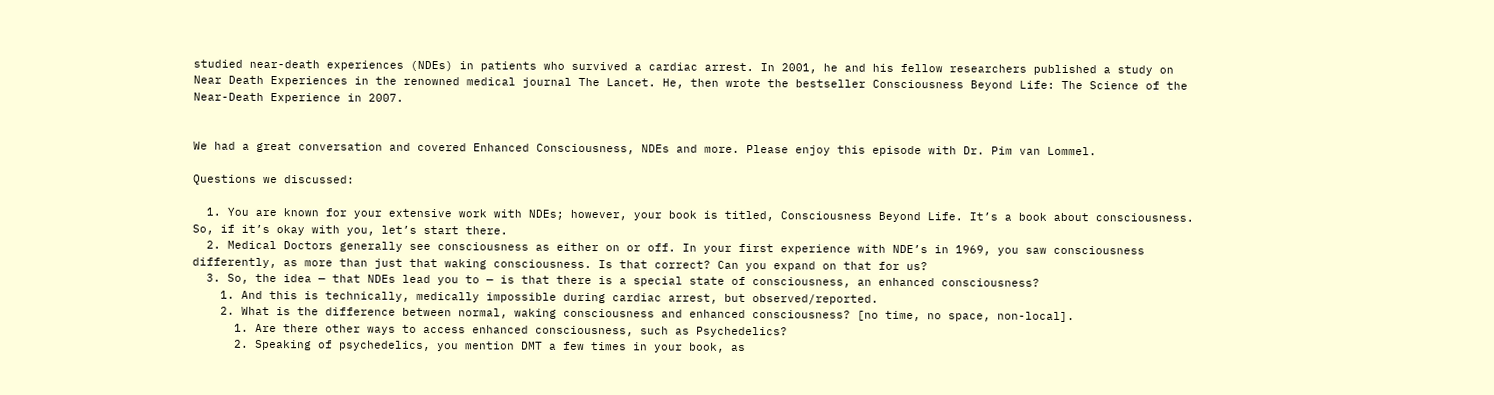studied near-death experiences (NDEs) in patients who survived a cardiac arrest. In 2001, he and his fellow researchers published a study on Near Death Experiences in the renowned medical journal The Lancet. He, then wrote the bestseller Consciousness Beyond Life: The Science of the Near-Death Experience in 2007.


We had a great conversation and covered Enhanced Consciousness, NDEs and more. Please enjoy this episode with Dr. Pim van Lommel.

Questions we discussed:

  1. You are known for your extensive work with NDEs; however, your book is titled, Consciousness Beyond Life. It’s a book about consciousness. So, if it’s okay with you, let’s start there.
  2. Medical Doctors generally see consciousness as either on or off. In your first experience with NDE’s in 1969, you saw consciousness differently, as more than just that waking consciousness. Is that correct? Can you expand on that for us?
  3. So, the idea — that NDEs lead you to — is that there is a special state of consciousness, an enhanced consciousness?
    1. And this is technically, medically impossible during cardiac arrest, but observed/reported.
    2. What is the difference between normal, waking consciousness and enhanced consciousness? [no time, no space, non-local].
      1. Are there other ways to access enhanced consciousness, such as Psychedelics?
      2. Speaking of psychedelics, you mention DMT a few times in your book, as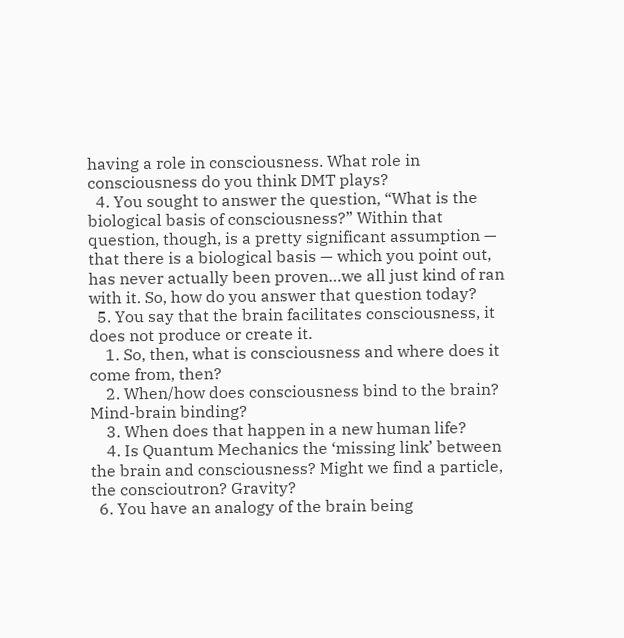having a role in consciousness. What role in consciousness do you think DMT plays?
  4. You sought to answer the question, “What is the biological basis of consciousness?” Within that question, though, is a pretty significant assumption — that there is a biological basis — which you point out, has never actually been proven…we all just kind of ran with it. So, how do you answer that question today?
  5. You say that the brain facilitates consciousness, it does not produce or create it.
    1. So, then, what is consciousness and where does it come from, then?
    2. When/how does consciousness bind to the brain? Mind-brain binding?
    3. When does that happen in a new human life?
    4. Is Quantum Mechanics the ‘missing link’ between the brain and consciousness? Might we find a particle, the conscioutron? Gravity?
  6. You have an analogy of the brain being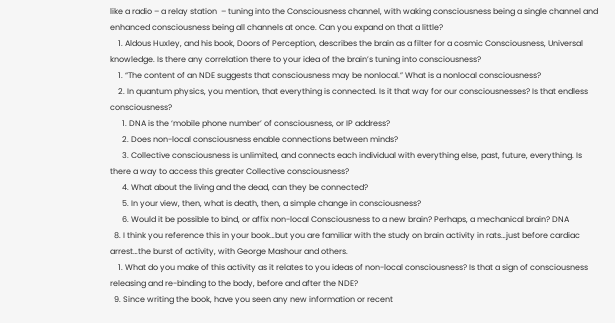like a radio – a relay station  – tuning into the Consciousness channel, with waking consciousness being a single channel and enhanced consciousness being all channels at once. Can you expand on that a little?
    1. Aldous Huxley, and his book, Doors of Perception, describes the brain as a filter for a cosmic Consciousness, Universal knowledge. Is there any correlation there to your idea of the brain’s tuning into consciousness?
    1. “The content of an NDE suggests that consciousness may be nonlocal.” What is a nonlocal consciousness?
    2. In quantum physics, you mention, that everything is connected. Is it that way for our consciousnesses? Is that endless consciousness?
      1. DNA is the ‘mobile phone number’ of consciousness, or IP address?
      2. Does non-local consciousness enable connections between minds?
      3. Collective consciousness is unlimited, and connects each individual with everything else, past, future, everything. Is there a way to access this greater Collective consciousness?
      4. What about the living and the dead, can they be connected?
      5. In your view, then, what is death, then, a simple change in consciousness?
      6. Would it be possible to bind, or affix non-local Consciousness to a new brain? Perhaps, a mechanical brain? DNA
  8. I think you reference this in your book…but you are familiar with the study on brain activity in rats…just before cardiac arrest…the burst of activity, with George Mashour and others.
    1. What do you make of this activity as it relates to you ideas of non-local consciousness? Is that a sign of consciousness releasing and re-binding to the body, before and after the NDE?
  9. Since writing the book, have you seen any new information or recent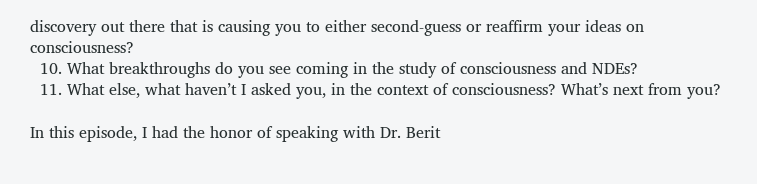discovery out there that is causing you to either second-guess or reaffirm your ideas on consciousness?
  10. What breakthroughs do you see coming in the study of consciousness and NDEs?
  11. What else, what haven’t I asked you, in the context of consciousness? What’s next from you?

In this episode, I had the honor of speaking with Dr. Berit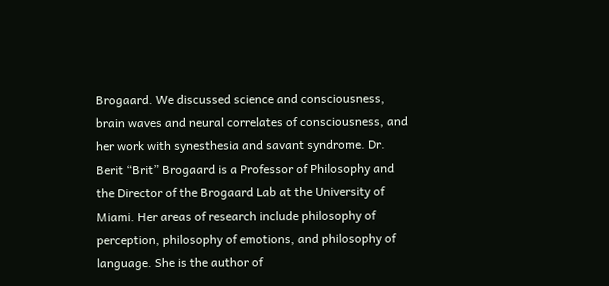Brogaard. We discussed science and consciousness, brain waves and neural correlates of consciousness, and her work with synesthesia and savant syndrome. Dr. Berit “Brit” Brogaard is a Professor of Philosophy and the Director of the Brogaard Lab at the University of Miami. Her areas of research include philosophy of perception, philosophy of emotions, and philosophy of language. She is the author of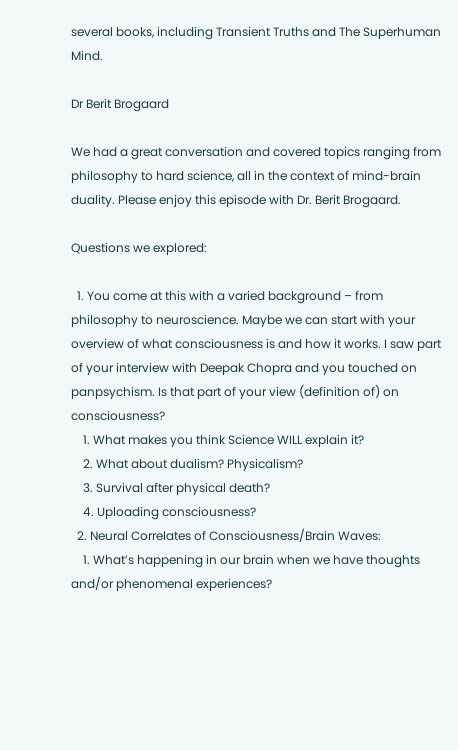several books, including Transient Truths and The Superhuman Mind.

Dr Berit Brogaard

We had a great conversation and covered topics ranging from philosophy to hard science, all in the context of mind-brain duality. Please enjoy this episode with Dr. Berit Brogaard.

Questions we explored:

  1. You come at this with a varied background – from philosophy to neuroscience. Maybe we can start with your overview of what consciousness is and how it works. I saw part of your interview with Deepak Chopra and you touched on panpsychism. Is that part of your view (definition of) on consciousness?
    1. What makes you think Science WILL explain it?
    2. What about dualism? Physicalism?
    3. Survival after physical death?
    4. Uploading consciousness?
  2. Neural Correlates of Consciousness/Brain Waves:
    1. What’s happening in our brain when we have thoughts and/or phenomenal experiences?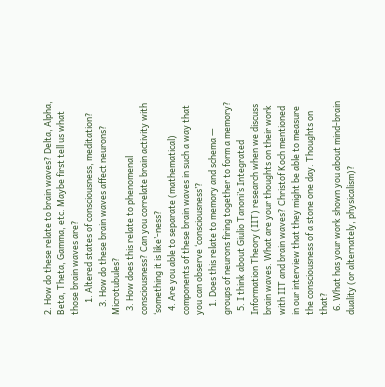2. How do these relate to brain waves? Delta, Alpha, Beta, Theta, Gamma, etc. Maybe first tell us what those brain waves are?
      1. Altered states of consciousness, meditation?
    3. How do these brain waves affect neurons? Microtubules?
  3. How does this relate to phenomenal consciousness? Can you correlate brain activity with ‘something it is like’-ness?
  4. Are you able to separate (mathematical) components of these brain waves in such a way that you can observe ‘consciousness’?
    1. Does this relate to memory and schema — groups of neurons firing together to form a memory?
  5. I think about Giulio Tanoni’s Integrated Information Theory (IIT) research when we discuss brain waves. What are your thoughts on their work with IIT and brain waves? Christof Koch mentioned in our interview that they might be able to measure the consciousness of a stone one day. Thoughts on that?
  6. What has your work shown you about mind-brain duality (or alternately, physicalism)?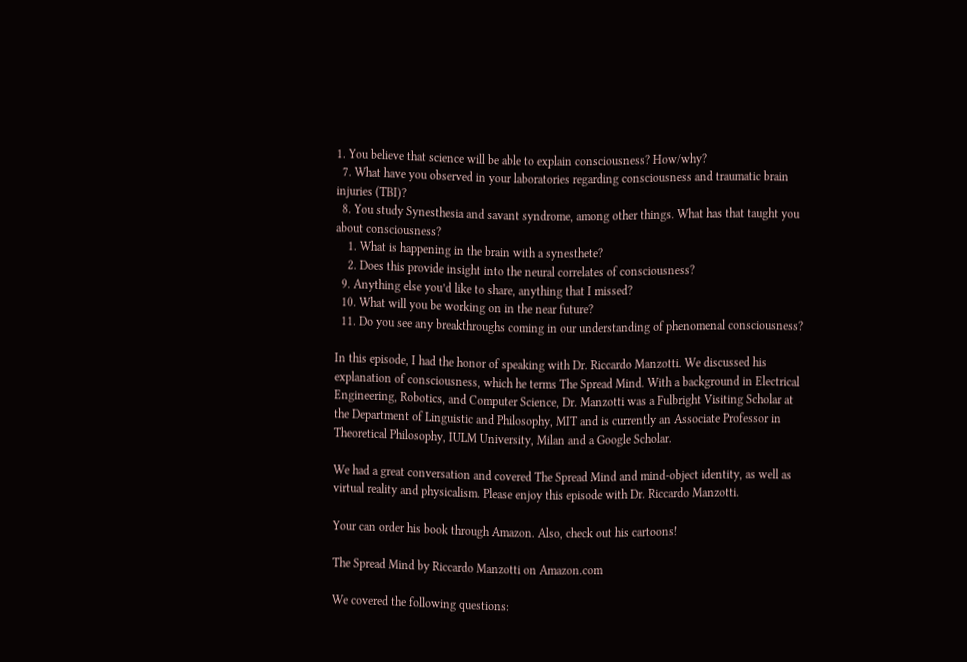1. You believe that science will be able to explain consciousness? How/why?
  7. What have you observed in your laboratories regarding consciousness and traumatic brain injuries (TBI)?
  8. You study Synesthesia and savant syndrome, among other things. What has that taught you about consciousness?
    1. What is happening in the brain with a synesthete?
    2. Does this provide insight into the neural correlates of consciousness?
  9. Anything else you’d like to share, anything that I missed?
  10. What will you be working on in the near future?
  11. Do you see any breakthroughs coming in our understanding of phenomenal consciousness?

In this episode, I had the honor of speaking with Dr. Riccardo Manzotti. We discussed his explanation of consciousness, which he terms The Spread Mind. With a background in Electrical Engineering, Robotics, and Computer Science, Dr. Manzotti was a Fulbright Visiting Scholar at the Department of Linguistic and Philosophy, MIT and is currently an Associate Professor in Theoretical Philosophy, IULM University, Milan and a Google Scholar.

We had a great conversation and covered The Spread Mind and mind-object identity, as well as virtual reality and physicalism. Please enjoy this episode with Dr. Riccardo Manzotti.

Your can order his book through Amazon. Also, check out his cartoons!

The Spread Mind by Riccardo Manzotti on Amazon.com

We covered the following questions: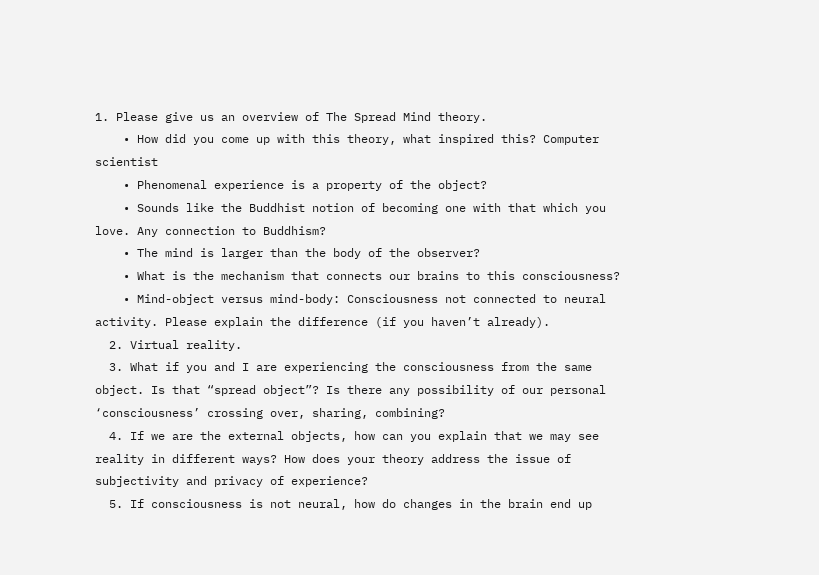1. Please give us an overview of The Spread Mind theory.
    • How did you come up with this theory, what inspired this? Computer scientist
    • Phenomenal experience is a property of the object?
    • Sounds like the Buddhist notion of becoming one with that which you love. Any connection to Buddhism?
    • The mind is larger than the body of the observer?
    • What is the mechanism that connects our brains to this consciousness?
    • Mind-object versus mind-body: Consciousness not connected to neural activity. Please explain the difference (if you haven’t already).
  2. Virtual reality.
  3. What if you and I are experiencing the consciousness from the same object. Is that “spread object”? Is there any possibility of our personal ‘consciousness’ crossing over, sharing, combining?
  4. If we are the external objects, how can you explain that we may see reality in different ways? How does your theory address the issue of subjectivity and privacy of experience?
  5. If consciousness is not neural, how do changes in the brain end up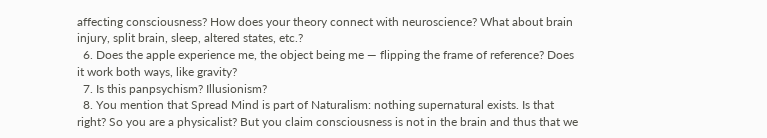affecting consciousness? How does your theory connect with neuroscience? What about brain injury, split brain, sleep, altered states, etc.?
  6. Does the apple experience me, the object being me — flipping the frame of reference? Does it work both ways, like gravity?
  7. Is this panpsychism? Illusionism?
  8. You mention that Spread Mind is part of Naturalism: nothing supernatural exists. Is that right? So you are a physicalist? But you claim consciousness is not in the brain and thus that we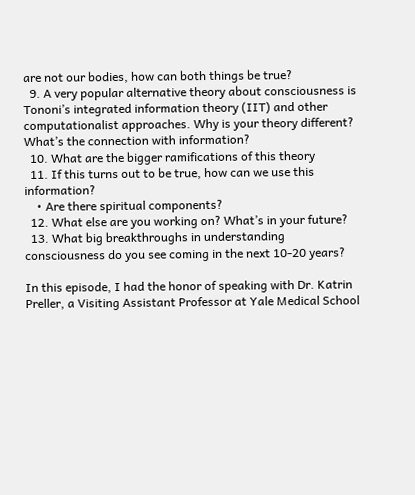are not our bodies, how can both things be true?
  9. A very popular alternative theory about consciousness is Tononi’s integrated information theory (IIT) and other computationalist approaches. Why is your theory different? What’s the connection with information?
  10. What are the bigger ramifications of this theory
  11. If this turns out to be true, how can we use this information?
    • Are there spiritual components?
  12. What else are you working on? What’s in your future?
  13. What big breakthroughs in understanding consciousness do you see coming in the next 10-20 years?

In this episode, I had the honor of speaking with Dr. Katrin Preller, a Visiting Assistant Professor at Yale Medical School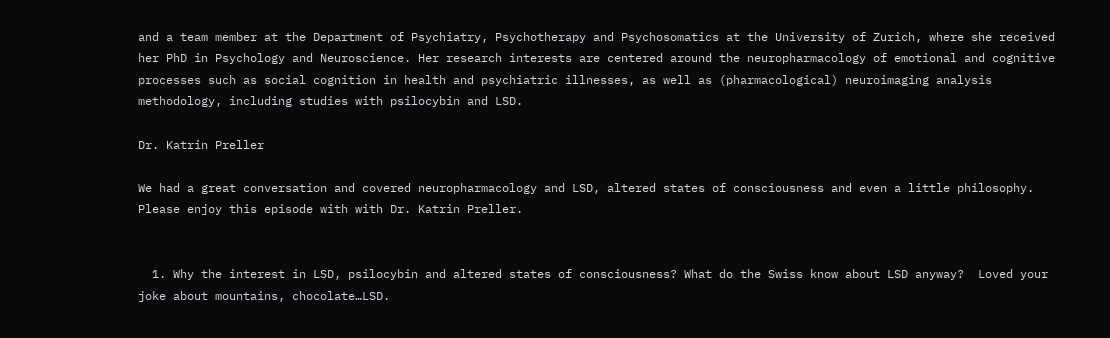and a team member at the Department of Psychiatry, Psychotherapy and Psychosomatics at the University of Zurich, where she received her PhD in Psychology and Neuroscience. Her research interests are centered around the neuropharmacology of emotional and cognitive processes such as social cognition in health and psychiatric illnesses, as well as (pharmacological) neuroimaging analysis methodology, including studies with psilocybin and LSD.

Dr. Katrin Preller

We had a great conversation and covered neuropharmacology and LSD, altered states of consciousness and even a little philosophy. Please enjoy this episode with with Dr. Katrin Preller.


  1. Why the interest in LSD, psilocybin and altered states of consciousness? What do the Swiss know about LSD anyway?  Loved your joke about mountains, chocolate…LSD.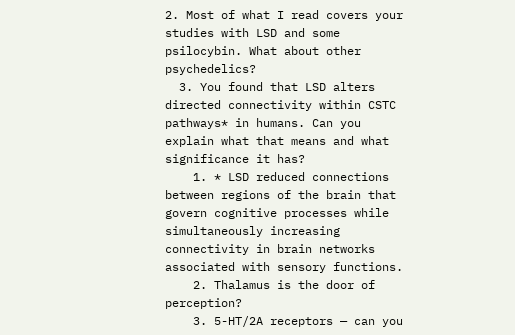2. Most of what I read covers your studies with LSD and some psilocybin. What about other psychedelics?
  3. You found that LSD alters directed connectivity within CSTC pathways* in humans. Can you explain what that means and what significance it has?
    1. * LSD reduced connections between regions of the brain that govern cognitive processes while simultaneously increasing connectivity in brain networks associated with sensory functions.
    2. Thalamus is the door of perception?
    3. 5-HT/2A receptors — can you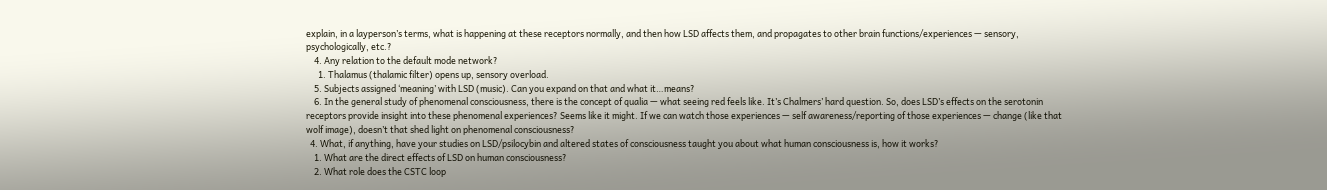explain, in a layperson’s terms, what is happening at these receptors normally, and then how LSD affects them, and propagates to other brain functions/experiences — sensory, psychologically, etc.?
    4. Any relation to the default mode network?
      1. Thalamus (thalamic filter) opens up, sensory overload.
    5. Subjects assigned ‘meaning’ with LSD (music). Can you expand on that and what it…means?
    6. In the general study of phenomenal consciousness, there is the concept of qualia — what seeing red feels like. It’s Chalmers’ hard question. So, does LSD’s effects on the serotonin receptors provide insight into these phenomenal experiences? Seems like it might. If we can watch those experiences — self awareness/reporting of those experiences — change (like that wolf image), doesn’t that shed light on phenomenal consciousness?
  4. What, if anything, have your studies on LSD/psilocybin and altered states of consciousness taught you about what human consciousness is, how it works?
    1. What are the direct effects of LSD on human consciousness?
    2. What role does the CSTC loop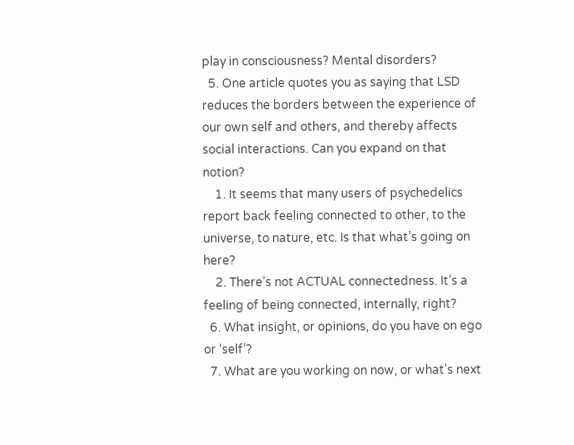play in consciousness? Mental disorders?
  5. One article quotes you as saying that LSD reduces the borders between the experience of our own self and others, and thereby affects social interactions. Can you expand on that notion?
    1. It seems that many users of psychedelics report back feeling connected to other, to the universe, to nature, etc. Is that what’s going on here?
    2. There’s not ACTUAL connectedness. It’s a feeling of being connected, internally, right?
  6. What insight, or opinions, do you have on ego or ‘self’?
  7. What are you working on now, or what’s next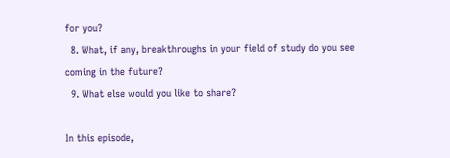for you?
  8. What, if any, breakthroughs in your field of study do you see coming in the future?
  9. What else would you like to share?

In this episode,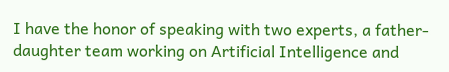I have the honor of speaking with two experts, a father-daughter team working on Artificial Intelligence and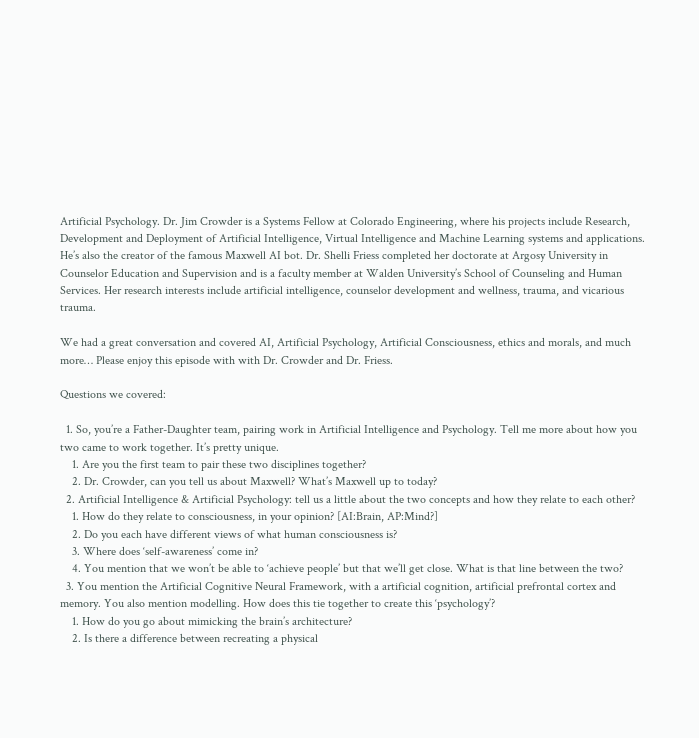Artificial Psychology. Dr. Jim Crowder is a Systems Fellow at Colorado Engineering, where his projects include Research, Development and Deployment of Artificial Intelligence, Virtual Intelligence and Machine Learning systems and applications. He’s also the creator of the famous Maxwell AI bot. Dr. Shelli Friess completed her doctorate at Argosy University in Counselor Education and Supervision and is a faculty member at Walden University’s School of Counseling and Human Services. Her research interests include artificial intelligence, counselor development and wellness, trauma, and vicarious trauma.

We had a great conversation and covered AI, Artificial Psychology, Artificial Consciousness, ethics and morals, and much more… Please enjoy this episode with with Dr. Crowder and Dr. Friess.

Questions we covered:

  1. So, you’re a Father-Daughter team, pairing work in Artificial Intelligence and Psychology. Tell me more about how you two came to work together. It’s pretty unique.
    1. Are you the first team to pair these two disciplines together?
    2. Dr. Crowder, can you tell us about Maxwell? What’s Maxwell up to today?
  2. Artificial Intelligence & Artificial Psychology: tell us a little about the two concepts and how they relate to each other?
    1. How do they relate to consciousness, in your opinion? [AI:Brain, AP:Mind?]
    2. Do you each have different views of what human consciousness is?
    3. Where does ‘self-awareness’ come in?
    4. You mention that we won’t be able to ‘achieve people’ but that we’ll get close. What is that line between the two?
  3. You mention the Artificial Cognitive Neural Framework, with a artificial cognition, artificial prefrontal cortex and memory. You also mention modelling. How does this tie together to create this ‘psychology’?
    1. How do you go about mimicking the brain’s architecture?
    2. Is there a difference between recreating a physical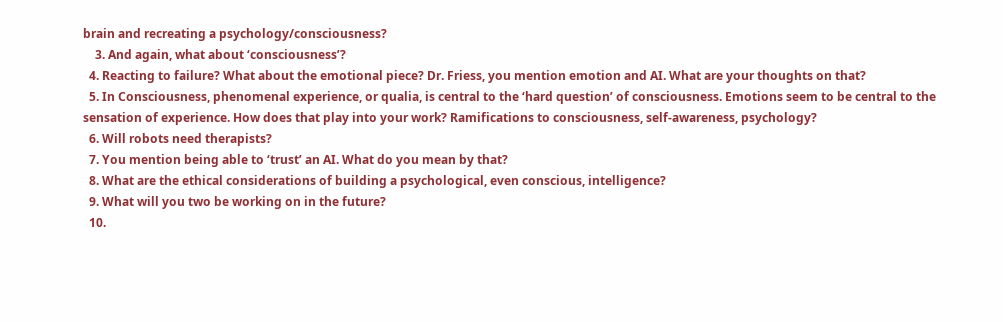brain and recreating a psychology/consciousness?
    3. And again, what about ‘consciousness’?
  4. Reacting to failure? What about the emotional piece? Dr. Friess, you mention emotion and AI. What are your thoughts on that?
  5. In Consciousness, phenomenal experience, or qualia, is central to the ‘hard question’ of consciousness. Emotions seem to be central to the sensation of experience. How does that play into your work? Ramifications to consciousness, self-awareness, psychology?
  6. Will robots need therapists?
  7. You mention being able to ‘trust’ an AI. What do you mean by that?
  8. What are the ethical considerations of building a psychological, even conscious, intelligence?
  9. What will you two be working on in the future?
  10.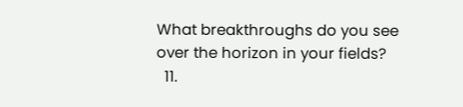What breakthroughs do you see over the horizon in your fields?
  11.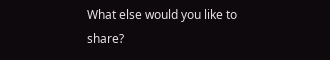What else would you like to share?